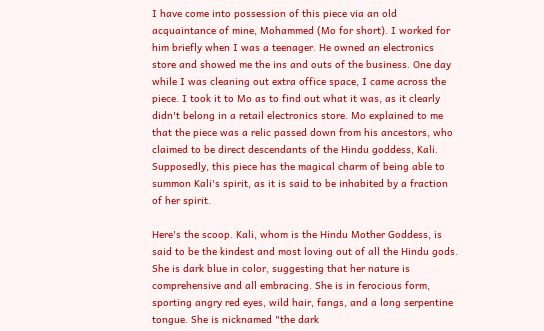I have come into possession of this piece via an old acquaintance of mine, Mohammed (Mo for short). I worked for him briefly when I was a teenager. He owned an electronics store and showed me the ins and outs of the business. One day while I was cleaning out extra office space, I came across the piece. I took it to Mo as to find out what it was, as it clearly didn't belong in a retail electronics store. Mo explained to me that the piece was a relic passed down from his ancestors, who claimed to be direct descendants of the Hindu goddess, Kali. Supposedly, this piece has the magical charm of being able to summon Kali's spirit, as it is said to be inhabited by a fraction of her spirit.

Here's the scoop. Kali, whom is the Hindu Mother Goddess, is said to be the kindest and most loving out of all the Hindu gods. She is dark blue in color, suggesting that her nature is comprehensive and all embracing. She is in ferocious form, sporting angry red eyes, wild hair, fangs, and a long serpentine tongue. She is nicknamed "the dark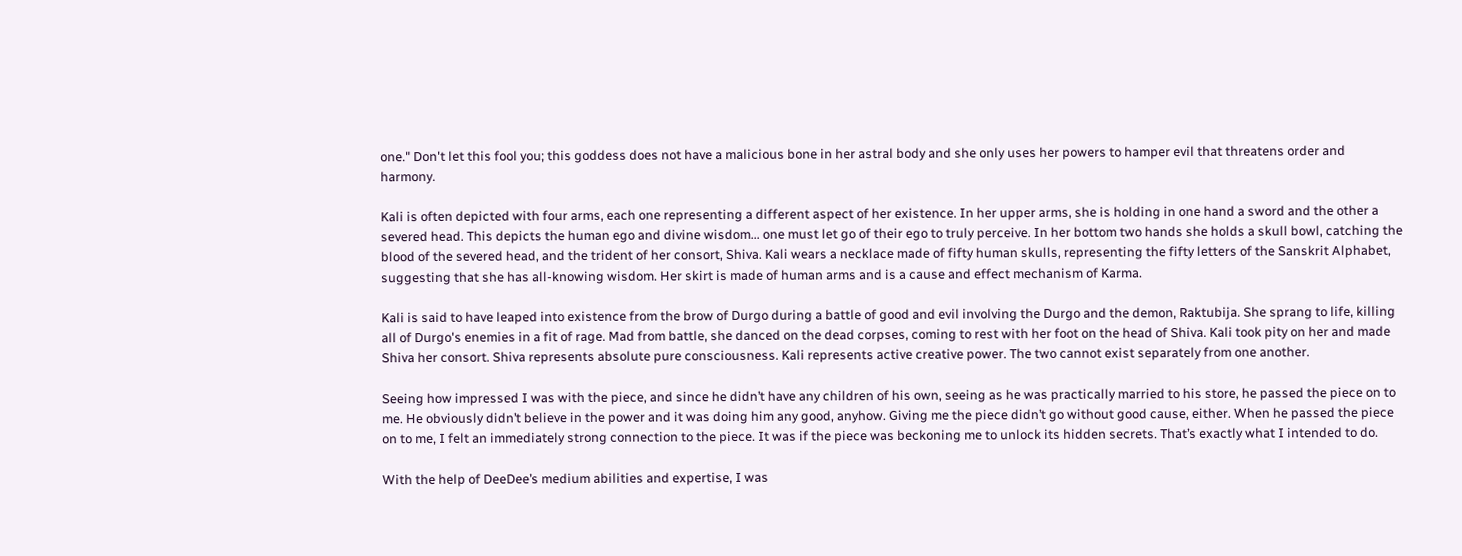one." Don't let this fool you; this goddess does not have a malicious bone in her astral body and she only uses her powers to hamper evil that threatens order and harmony.

Kali is often depicted with four arms, each one representing a different aspect of her existence. In her upper arms, she is holding in one hand a sword and the other a severed head. This depicts the human ego and divine wisdom... one must let go of their ego to truly perceive. In her bottom two hands she holds a skull bowl, catching the blood of the severed head, and the trident of her consort, Shiva. Kali wears a necklace made of fifty human skulls, representing the fifty letters of the Sanskrit Alphabet, suggesting that she has all-knowing wisdom. Her skirt is made of human arms and is a cause and effect mechanism of Karma.

Kali is said to have leaped into existence from the brow of Durgo during a battle of good and evil involving the Durgo and the demon, Raktubija. She sprang to life, killing all of Durgo's enemies in a fit of rage. Mad from battle, she danced on the dead corpses, coming to rest with her foot on the head of Shiva. Kali took pity on her and made Shiva her consort. Shiva represents absolute pure consciousness. Kali represents active creative power. The two cannot exist separately from one another.

Seeing how impressed I was with the piece, and since he didn’t have any children of his own, seeing as he was practically married to his store, he passed the piece on to me. He obviously didn’t believe in the power and it was doing him any good, anyhow. Giving me the piece didn’t go without good cause, either. When he passed the piece on to me, I felt an immediately strong connection to the piece. It was if the piece was beckoning me to unlock its hidden secrets. That’s exactly what I intended to do.

With the help of DeeDee’s medium abilities and expertise, I was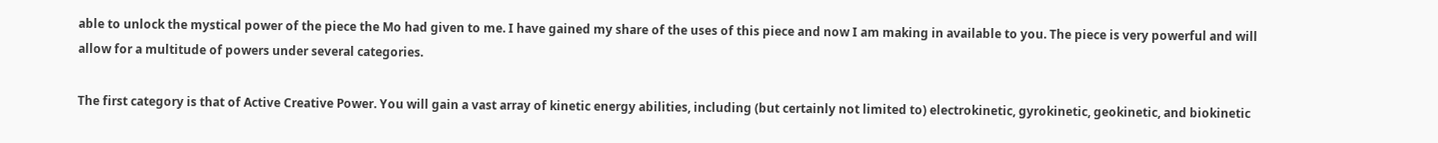able to unlock the mystical power of the piece the Mo had given to me. I have gained my share of the uses of this piece and now I am making in available to you. The piece is very powerful and will allow for a multitude of powers under several categories.

The first category is that of Active Creative Power. You will gain a vast array of kinetic energy abilities, including (but certainly not limited to) electrokinetic, gyrokinetic, geokinetic, and biokinetic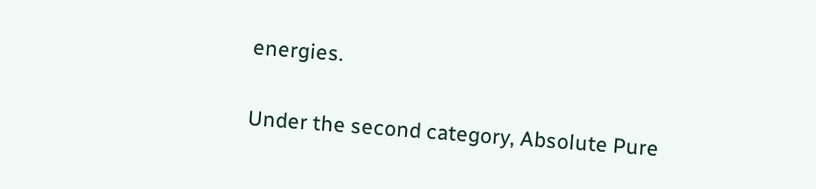energies.

Under the second category, Absolute Pure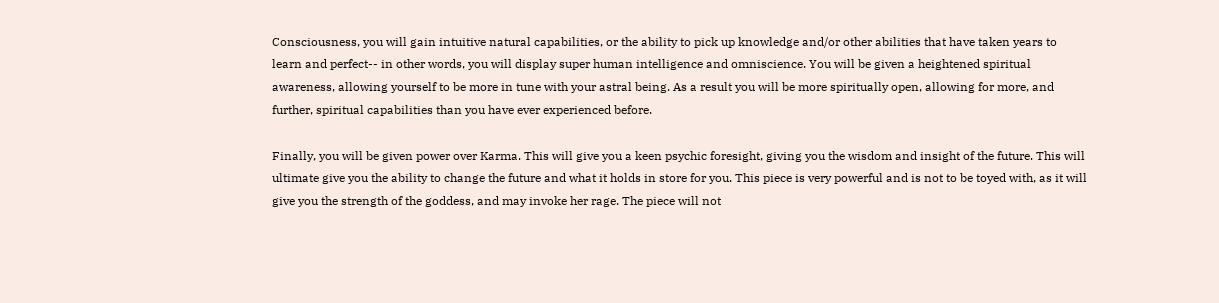Consciousness, you will gain intuitive natural capabilities, or the ability to pick up knowledge and/or other abilities that have taken years to learn and perfect-- in other words, you will display super human intelligence and omniscience. You will be given a heightened spiritual awareness, allowing yourself to be more in tune with your astral being. As a result you will be more spiritually open, allowing for more, and further, spiritual capabilities than you have ever experienced before.

Finally, you will be given power over Karma. This will give you a keen psychic foresight, giving you the wisdom and insight of the future. This will ultimate give you the ability to change the future and what it holds in store for you. This piece is very powerful and is not to be toyed with, as it will give you the strength of the goddess, and may invoke her rage. The piece will not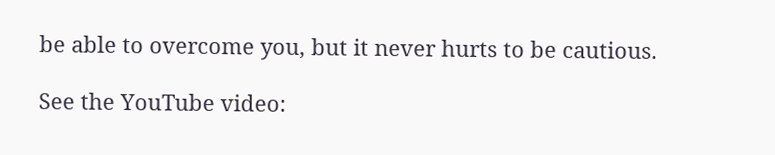be able to overcome you, but it never hurts to be cautious.

See the YouTube video: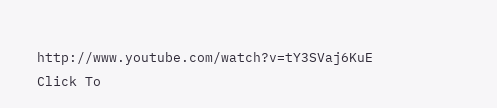http://www.youtube.com/watch?v=tY3SVaj6KuE
Click To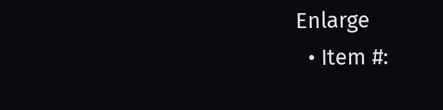Enlarge
  • Item #: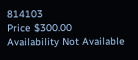814103
Price $300.00
Availability Not Available